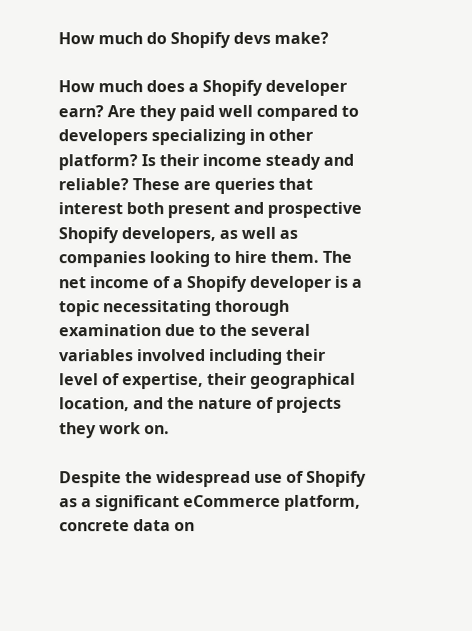How much do Shopify devs make?

How much does a Shopify developer earn? Are they paid well compared to developers specializing in other platform? Is their income steady and reliable? These are queries that interest both present and prospective Shopify developers, as well as companies looking to hire them. The net income of a Shopify developer is a topic necessitating thorough examination due to the several variables involved including their level of expertise, their geographical location, and the nature of projects they work on.

Despite the widespread use of Shopify as a significant eCommerce platform, concrete data on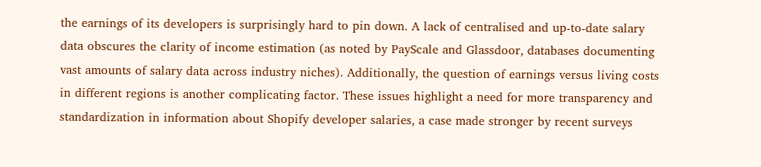the earnings of its developers is surprisingly hard to pin down. A lack of centralised and up-to-date salary data obscures the clarity of income estimation (as noted by PayScale and Glassdoor, databases documenting vast amounts of salary data across industry niches). Additionally, the question of earnings versus living costs in different regions is another complicating factor. These issues highlight a need for more transparency and standardization in information about Shopify developer salaries, a case made stronger by recent surveys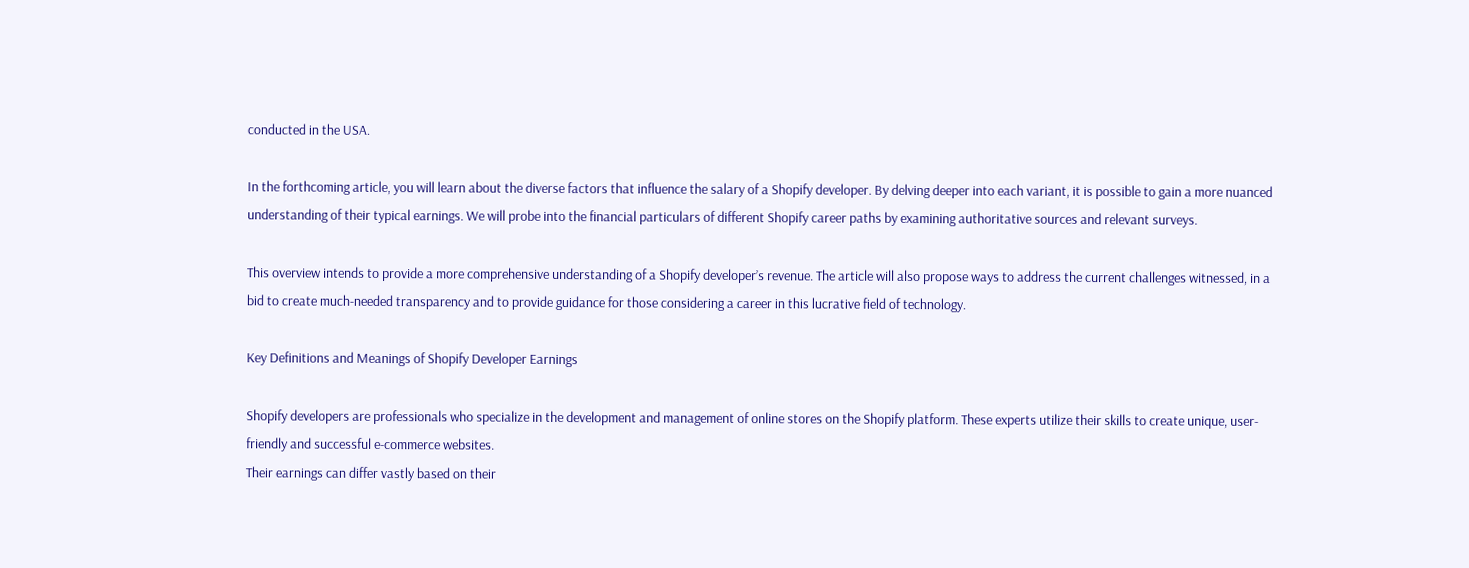conducted in the USA.

In the forthcoming article, you will learn about the diverse factors that influence the salary of a Shopify developer. By delving deeper into each variant, it is possible to gain a more nuanced understanding of their typical earnings. We will probe into the financial particulars of different Shopify career paths by examining authoritative sources and relevant surveys.

This overview intends to provide a more comprehensive understanding of a Shopify developer’s revenue. The article will also propose ways to address the current challenges witnessed, in a bid to create much-needed transparency and to provide guidance for those considering a career in this lucrative field of technology.

Key Definitions and Meanings of Shopify Developer Earnings

Shopify developers are professionals who specialize in the development and management of online stores on the Shopify platform. These experts utilize their skills to create unique, user-friendly and successful e-commerce websites.
Their earnings can differ vastly based on their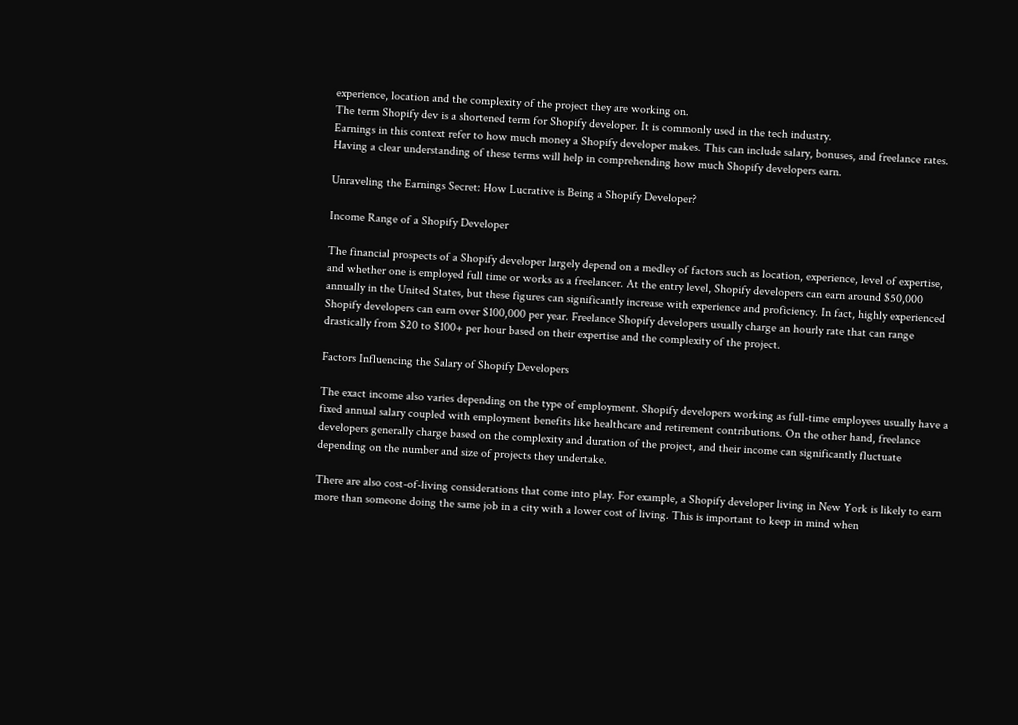experience, location and the complexity of the project they are working on.
The term Shopify dev is a shortened term for Shopify developer. It is commonly used in the tech industry.
Earnings in this context refer to how much money a Shopify developer makes. This can include salary, bonuses, and freelance rates.
Having a clear understanding of these terms will help in comprehending how much Shopify developers earn.

Unraveling the Earnings Secret: How Lucrative is Being a Shopify Developer?

Income Range of a Shopify Developer

The financial prospects of a Shopify developer largely depend on a medley of factors such as location, experience, level of expertise, and whether one is employed full time or works as a freelancer. At the entry level, Shopify developers can earn around $50,000 annually in the United States, but these figures can significantly increase with experience and proficiency. In fact, highly experienced Shopify developers can earn over $100,000 per year. Freelance Shopify developers usually charge an hourly rate that can range drastically from $20 to $100+ per hour based on their expertise and the complexity of the project.

Factors Influencing the Salary of Shopify Developers

The exact income also varies depending on the type of employment. Shopify developers working as full-time employees usually have a fixed annual salary coupled with employment benefits like healthcare and retirement contributions. On the other hand, freelance developers generally charge based on the complexity and duration of the project, and their income can significantly fluctuate depending on the number and size of projects they undertake.

There are also cost-of-living considerations that come into play. For example, a Shopify developer living in New York is likely to earn more than someone doing the same job in a city with a lower cost of living. This is important to keep in mind when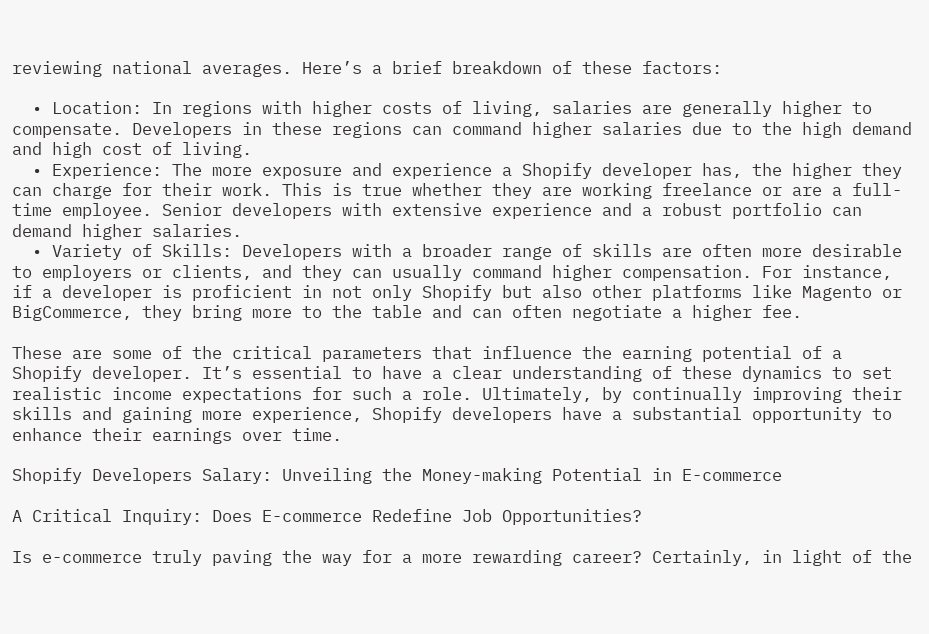reviewing national averages. Here’s a brief breakdown of these factors:

  • Location: In regions with higher costs of living, salaries are generally higher to compensate. Developers in these regions can command higher salaries due to the high demand and high cost of living.
  • Experience: The more exposure and experience a Shopify developer has, the higher they can charge for their work. This is true whether they are working freelance or are a full-time employee. Senior developers with extensive experience and a robust portfolio can demand higher salaries.
  • Variety of Skills: Developers with a broader range of skills are often more desirable to employers or clients, and they can usually command higher compensation. For instance, if a developer is proficient in not only Shopify but also other platforms like Magento or BigCommerce, they bring more to the table and can often negotiate a higher fee.

These are some of the critical parameters that influence the earning potential of a Shopify developer. It’s essential to have a clear understanding of these dynamics to set realistic income expectations for such a role. Ultimately, by continually improving their skills and gaining more experience, Shopify developers have a substantial opportunity to enhance their earnings over time.

Shopify Developers Salary: Unveiling the Money-making Potential in E-commerce

A Critical Inquiry: Does E-commerce Redefine Job Opportunities?

Is e-commerce truly paving the way for a more rewarding career? Certainly, in light of the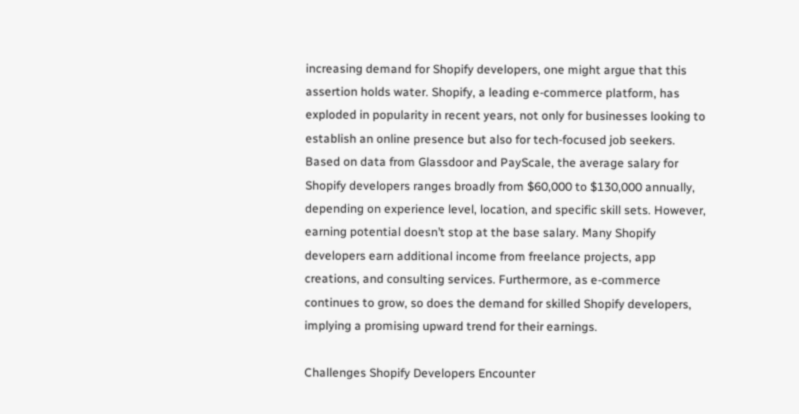increasing demand for Shopify developers, one might argue that this assertion holds water. Shopify, a leading e-commerce platform, has exploded in popularity in recent years, not only for businesses looking to establish an online presence but also for tech-focused job seekers. Based on data from Glassdoor and PayScale, the average salary for Shopify developers ranges broadly from $60,000 to $130,000 annually, depending on experience level, location, and specific skill sets. However, earning potential doesn’t stop at the base salary. Many Shopify developers earn additional income from freelance projects, app creations, and consulting services. Furthermore, as e-commerce continues to grow, so does the demand for skilled Shopify developers, implying a promising upward trend for their earnings.

Challenges Shopify Developers Encounter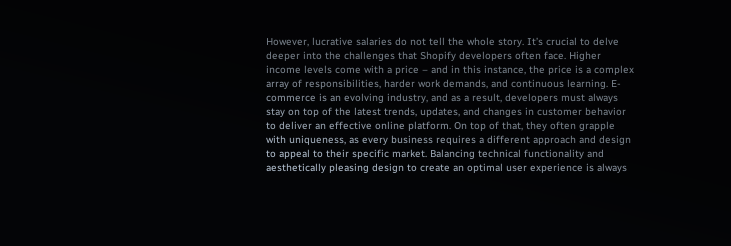However, lucrative salaries do not tell the whole story. It’s crucial to delve deeper into the challenges that Shopify developers often face. Higher income levels come with a price – and in this instance, the price is a complex array of responsibilities, harder work demands, and continuous learning. E-commerce is an evolving industry, and as a result, developers must always stay on top of the latest trends, updates, and changes in customer behavior to deliver an effective online platform. On top of that, they often grapple with uniqueness, as every business requires a different approach and design to appeal to their specific market. Balancing technical functionality and aesthetically pleasing design to create an optimal user experience is always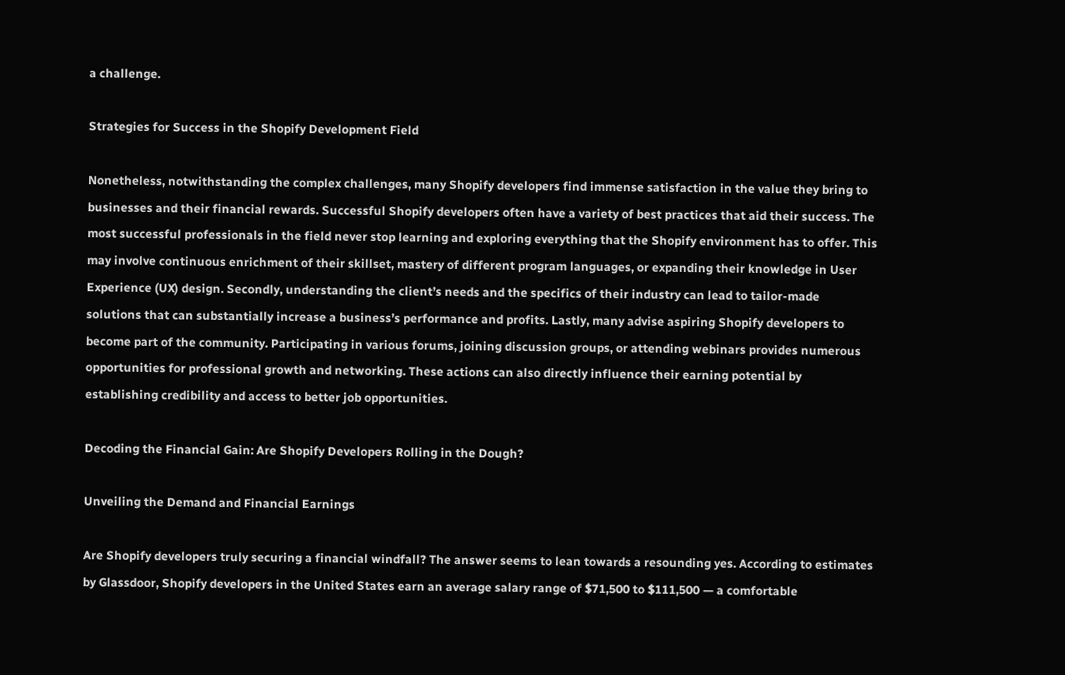a challenge.

Strategies for Success in the Shopify Development Field

Nonetheless, notwithstanding the complex challenges, many Shopify developers find immense satisfaction in the value they bring to businesses and their financial rewards. Successful Shopify developers often have a variety of best practices that aid their success. The most successful professionals in the field never stop learning and exploring everything that the Shopify environment has to offer. This may involve continuous enrichment of their skillset, mastery of different program languages, or expanding their knowledge in User Experience (UX) design. Secondly, understanding the client’s needs and the specifics of their industry can lead to tailor-made solutions that can substantially increase a business’s performance and profits. Lastly, many advise aspiring Shopify developers to become part of the community. Participating in various forums, joining discussion groups, or attending webinars provides numerous opportunities for professional growth and networking. These actions can also directly influence their earning potential by establishing credibility and access to better job opportunities.

Decoding the Financial Gain: Are Shopify Developers Rolling in the Dough?

Unveiling the Demand and Financial Earnings

Are Shopify developers truly securing a financial windfall? The answer seems to lean towards a resounding yes. According to estimates by Glassdoor, Shopify developers in the United States earn an average salary range of $71,500 to $111,500 — a comfortable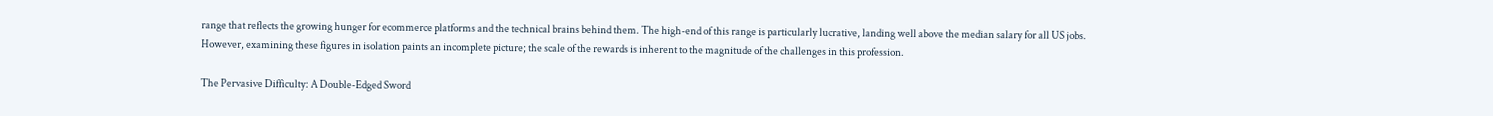range that reflects the growing hunger for ecommerce platforms and the technical brains behind them. The high-end of this range is particularly lucrative, landing well above the median salary for all US jobs. However, examining these figures in isolation paints an incomplete picture; the scale of the rewards is inherent to the magnitude of the challenges in this profession.

The Pervasive Difficulty: A Double-Edged Sword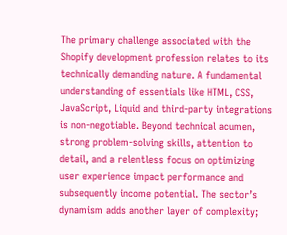The primary challenge associated with the Shopify development profession relates to its technically demanding nature. A fundamental understanding of essentials like HTML, CSS, JavaScript, Liquid and third-party integrations is non-negotiable. Beyond technical acumen, strong problem-solving skills, attention to detail, and a relentless focus on optimizing user experience impact performance and subsequently income potential. The sector’s dynamism adds another layer of complexity;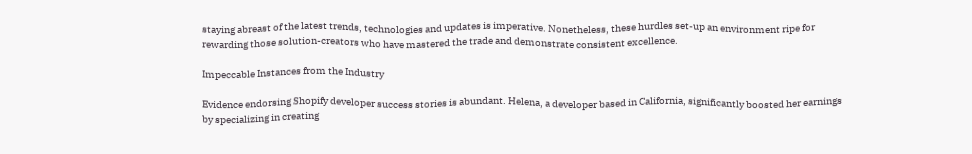staying abreast of the latest trends, technologies and updates is imperative. Nonetheless, these hurdles set-up an environment ripe for rewarding those solution-creators who have mastered the trade and demonstrate consistent excellence.

Impeccable Instances from the Industry

Evidence endorsing Shopify developer success stories is abundant. Helena, a developer based in California, significantly boosted her earnings by specializing in creating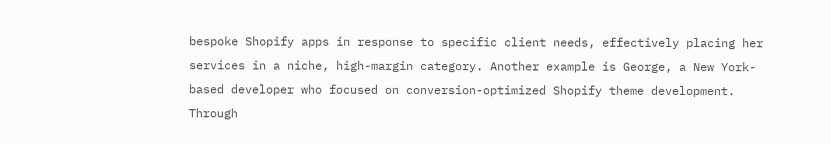bespoke Shopify apps in response to specific client needs, effectively placing her services in a niche, high-margin category. Another example is George, a New York-based developer who focused on conversion-optimized Shopify theme development. Through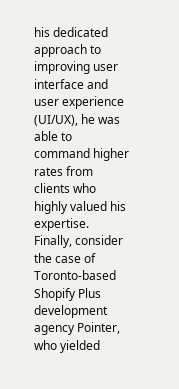his dedicated approach to improving user interface and user experience (UI/UX), he was able to command higher rates from clients who highly valued his expertise. Finally, consider the case of Toronto-based Shopify Plus development agency Pointer, who yielded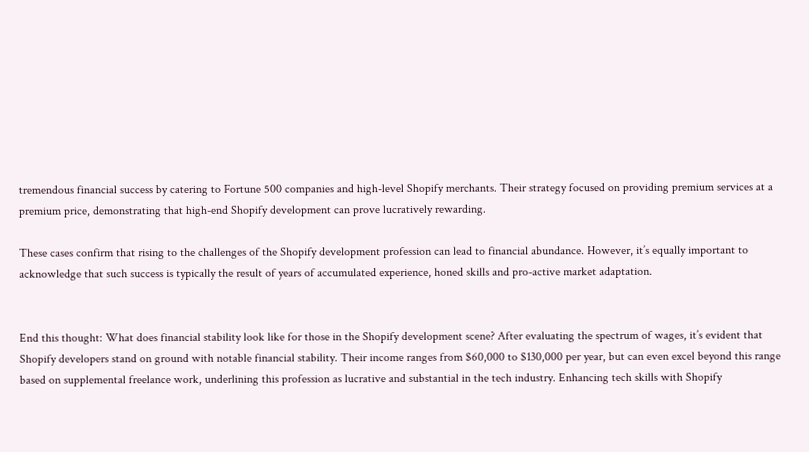tremendous financial success by catering to Fortune 500 companies and high-level Shopify merchants. Their strategy focused on providing premium services at a premium price, demonstrating that high-end Shopify development can prove lucratively rewarding.

These cases confirm that rising to the challenges of the Shopify development profession can lead to financial abundance. However, it’s equally important to acknowledge that such success is typically the result of years of accumulated experience, honed skills and pro-active market adaptation.


End this thought: What does financial stability look like for those in the Shopify development scene? After evaluating the spectrum of wages, it’s evident that Shopify developers stand on ground with notable financial stability. Their income ranges from $60,000 to $130,000 per year, but can even excel beyond this range based on supplemental freelance work, underlining this profession as lucrative and substantial in the tech industry. Enhancing tech skills with Shopify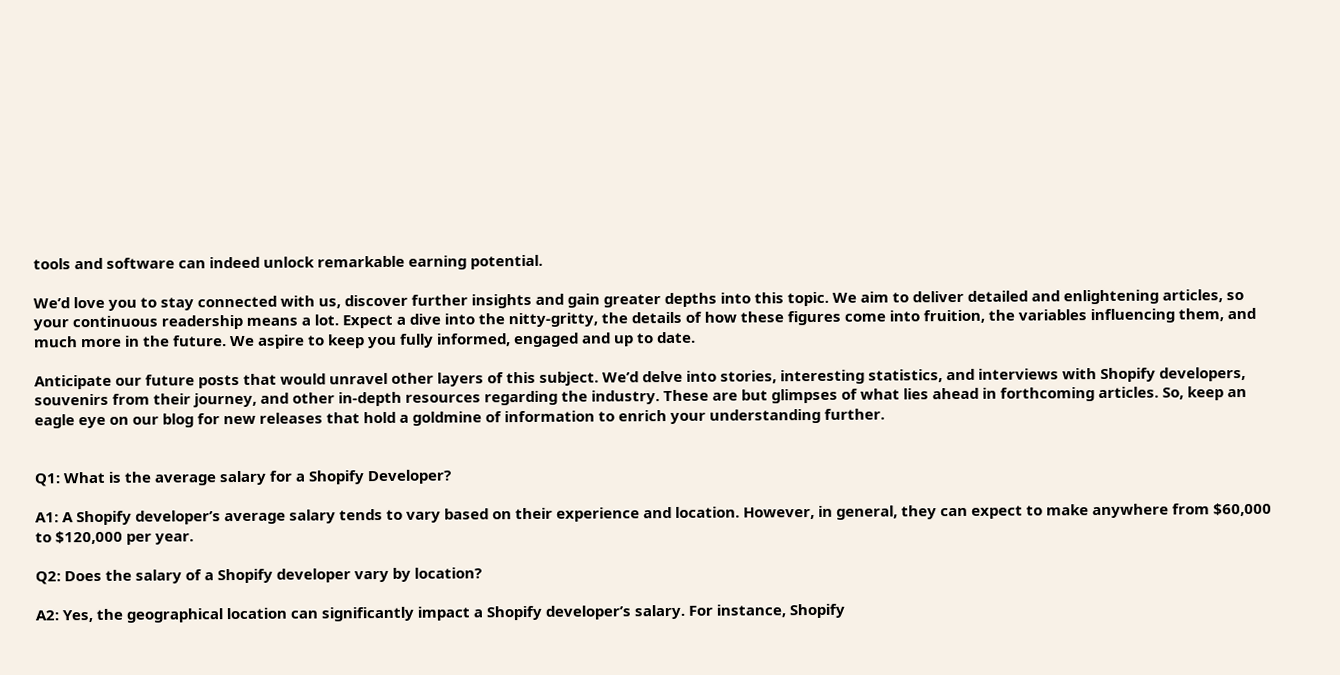tools and software can indeed unlock remarkable earning potential.

We’d love you to stay connected with us, discover further insights and gain greater depths into this topic. We aim to deliver detailed and enlightening articles, so your continuous readership means a lot. Expect a dive into the nitty-gritty, the details of how these figures come into fruition, the variables influencing them, and much more in the future. We aspire to keep you fully informed, engaged and up to date.

Anticipate our future posts that would unravel other layers of this subject. We’d delve into stories, interesting statistics, and interviews with Shopify developers, souvenirs from their journey, and other in-depth resources regarding the industry. These are but glimpses of what lies ahead in forthcoming articles. So, keep an eagle eye on our blog for new releases that hold a goldmine of information to enrich your understanding further.


Q1: What is the average salary for a Shopify Developer?

A1: A Shopify developer’s average salary tends to vary based on their experience and location. However, in general, they can expect to make anywhere from $60,000 to $120,000 per year.

Q2: Does the salary of a Shopify developer vary by location?

A2: Yes, the geographical location can significantly impact a Shopify developer’s salary. For instance, Shopify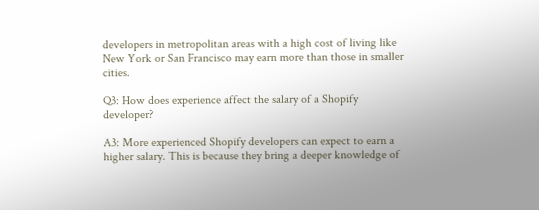developers in metropolitan areas with a high cost of living like New York or San Francisco may earn more than those in smaller cities.

Q3: How does experience affect the salary of a Shopify developer?

A3: More experienced Shopify developers can expect to earn a higher salary. This is because they bring a deeper knowledge of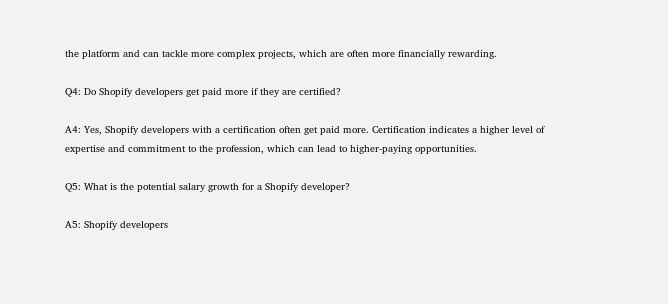the platform and can tackle more complex projects, which are often more financially rewarding.

Q4: Do Shopify developers get paid more if they are certified?

A4: Yes, Shopify developers with a certification often get paid more. Certification indicates a higher level of expertise and commitment to the profession, which can lead to higher-paying opportunities.

Q5: What is the potential salary growth for a Shopify developer?

A5: Shopify developers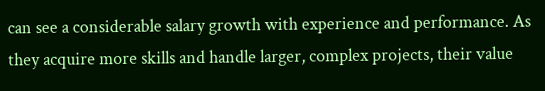can see a considerable salary growth with experience and performance. As they acquire more skills and handle larger, complex projects, their value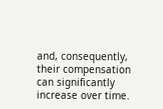and, consequently, their compensation can significantly increase over time.